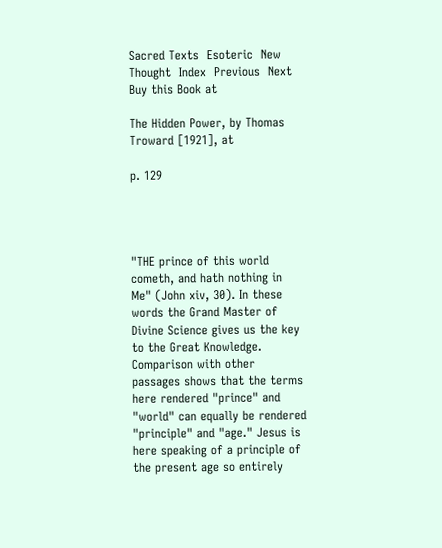Sacred Texts  Esoteric  New Thought  Index  Previous  Next
Buy this Book at

The Hidden Power, by Thomas Troward [1921], at

p. 129




"THE prince of this world cometh, and hath nothing in Me" (John xiv, 30). In these words the Grand Master of Divine Science gives us the key to the Great Knowledge. Comparison with other passages shows that the terms here rendered "prince" and "world" can equally be rendered "principle" and "age." Jesus is here speaking of a principle of the present age so entirely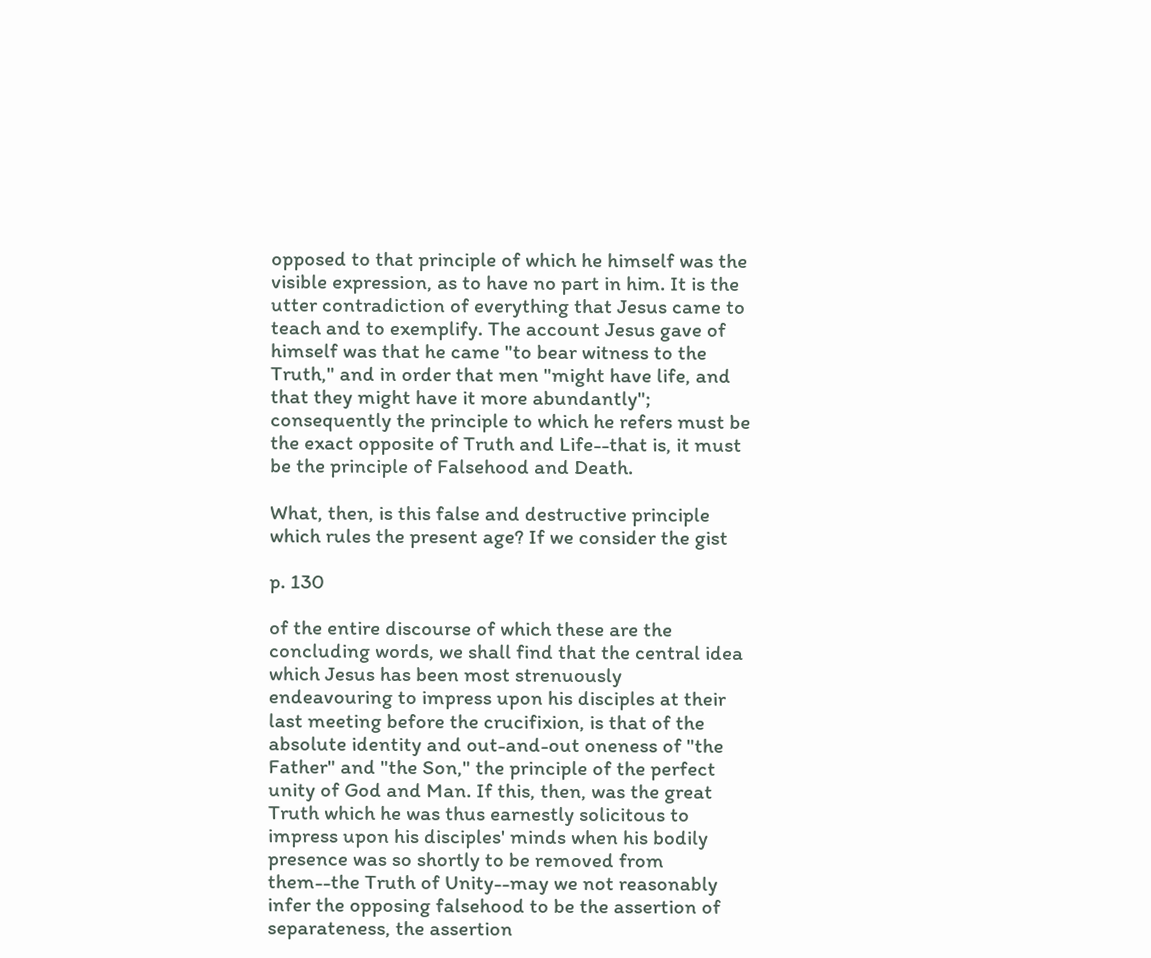opposed to that principle of which he himself was the visible expression, as to have no part in him. It is the utter contradiction of everything that Jesus came to teach and to exemplify. The account Jesus gave of himself was that he came "to bear witness to the Truth," and in order that men "might have life, and that they might have it more abundantly"; consequently the principle to which he refers must be the exact opposite of Truth and Life--that is, it must be the principle of Falsehood and Death.

What, then, is this false and destructive principle which rules the present age? If we consider the gist

p. 130

of the entire discourse of which these are the concluding words, we shall find that the central idea which Jesus has been most strenuously endeavouring to impress upon his disciples at their last meeting before the crucifixion, is that of the absolute identity and out-and-out oneness of "the Father" and "the Son," the principle of the perfect unity of God and Man. If this, then, was the great Truth which he was thus earnestly solicitous to impress upon his disciples' minds when his bodily presence was so shortly to be removed from them--the Truth of Unity--may we not reasonably infer the opposing falsehood to be the assertion of separateness, the assertion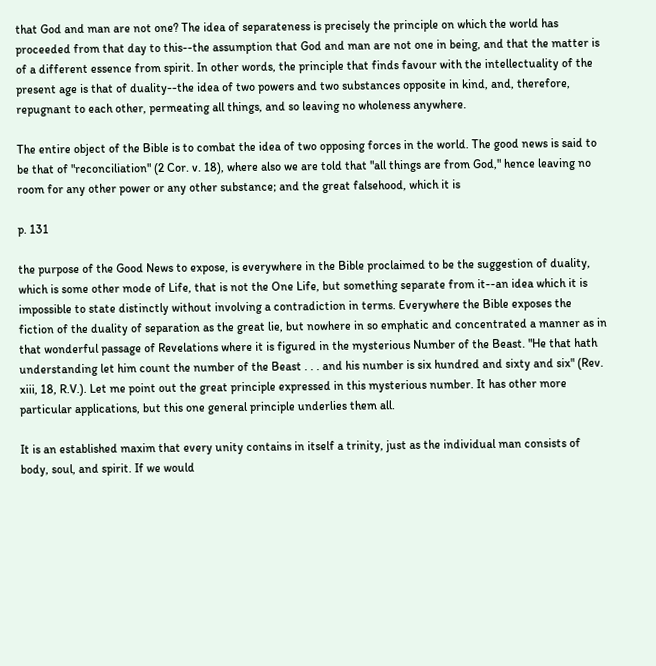that God and man are not one? The idea of separateness is precisely the principle on which the world has proceeded from that day to this--the assumption that God and man are not one in being, and that the matter is of a different essence from spirit. In other words, the principle that finds favour with the intellectuality of the present age is that of duality--the idea of two powers and two substances opposite in kind, and, therefore, repugnant to each other, permeating all things, and so leaving no wholeness anywhere.

The entire object of the Bible is to combat the idea of two opposing forces in the world. The good news is said to be that of "reconciliation" (2 Cor. v. 18), where also we are told that "all things are from God," hence leaving no room for any other power or any other substance; and the great falsehood, which it is

p. 131

the purpose of the Good News to expose, is everywhere in the Bible proclaimed to be the suggestion of duality, which is some other mode of Life, that is not the One Life, but something separate from it--an idea which it is impossible to state distinctly without involving a contradiction in terms. Everywhere the Bible exposes the fiction of the duality of separation as the great lie, but nowhere in so emphatic and concentrated a manner as in that wonderful passage of Revelations where it is figured in the mysterious Number of the Beast. "He that hath understanding let him count the number of the Beast . . . and his number is six hundred and sixty and six" (Rev. xiii, 18, R.V.). Let me point out the great principle expressed in this mysterious number. It has other more particular applications, but this one general principle underlies them all.

It is an established maxim that every unity contains in itself a trinity, just as the individual man consists of body, soul, and spirit. If we would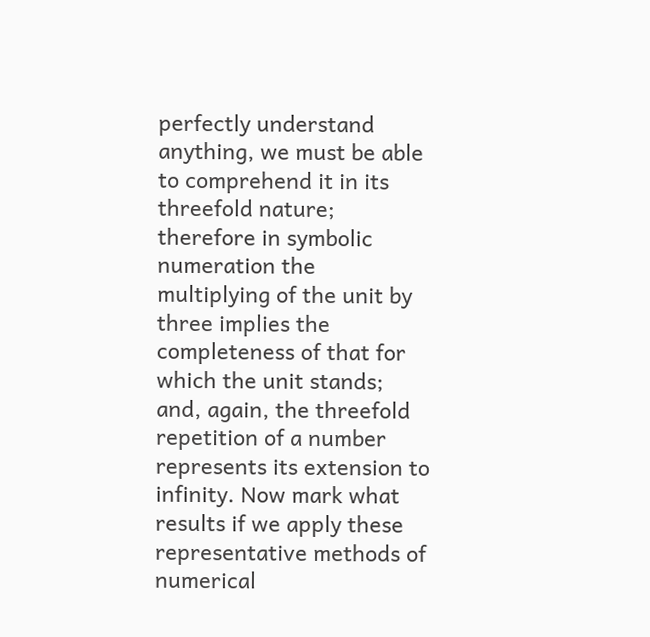perfectly understand anything, we must be able to comprehend it in its threefold nature; therefore in symbolic numeration the multiplying of the unit by three implies the completeness of that for which the unit stands; and, again, the threefold repetition of a number represents its extension to infinity. Now mark what results if we apply these representative methods of numerical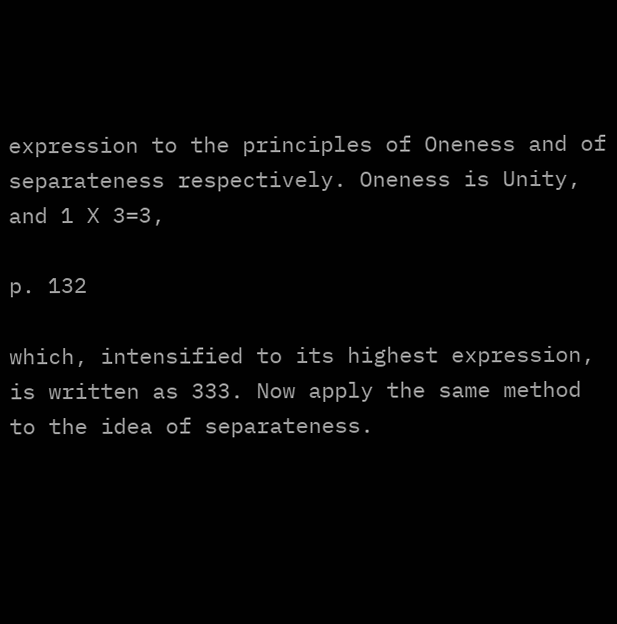expression to the principles of Oneness and of separateness respectively. Oneness is Unity, and 1 X 3=3,

p. 132

which, intensified to its highest expression, is written as 333. Now apply the same method to the idea of separateness.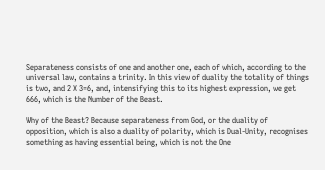Separateness consists of one and another one, each of which, according to the universal law, contains a trinity. In this view of duality the totality of things is two, and 2 X 3=6, and, intensifying this to its highest expression, we get 666, which is the Number of the Beast.

Why of the Beast? Because separateness from God, or the duality of opposition, which is also a duality of polarity, which is Dual-Unity, recognises something as having essential being, which is not the One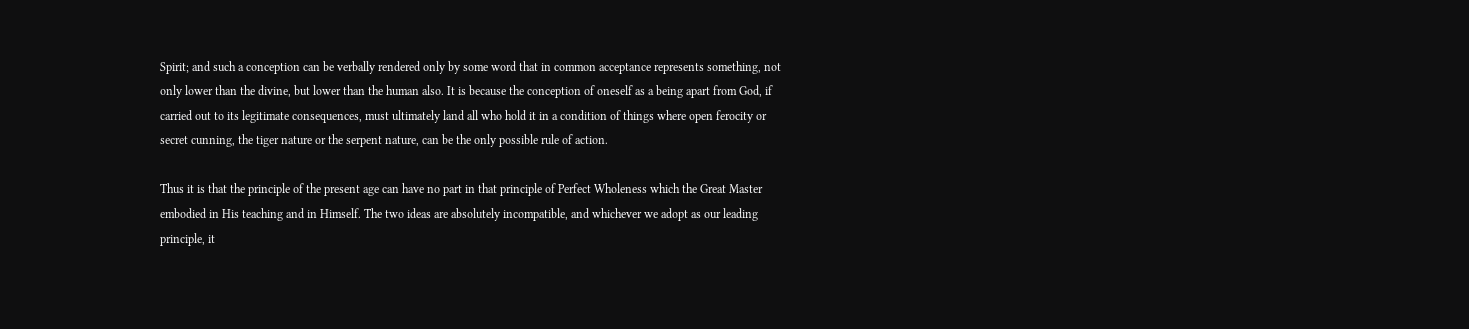Spirit; and such a conception can be verbally rendered only by some word that in common acceptance represents something, not only lower than the divine, but lower than the human also. It is because the conception of oneself as a being apart from God, if carried out to its legitimate consequences, must ultimately land all who hold it in a condition of things where open ferocity or secret cunning, the tiger nature or the serpent nature, can be the only possible rule of action.

Thus it is that the principle of the present age can have no part in that principle of Perfect Wholeness which the Great Master embodied in His teaching and in Himself. The two ideas are absolutely incompatible, and whichever we adopt as our leading principle, it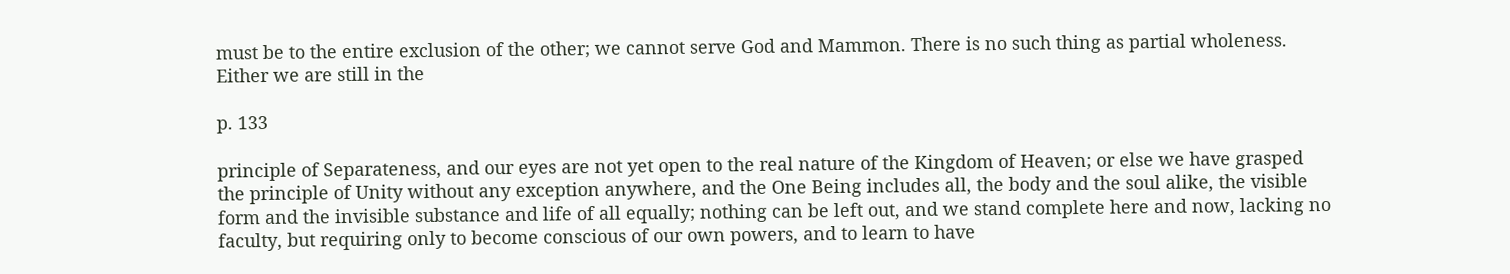must be to the entire exclusion of the other; we cannot serve God and Mammon. There is no such thing as partial wholeness. Either we are still in the

p. 133

principle of Separateness, and our eyes are not yet open to the real nature of the Kingdom of Heaven; or else we have grasped the principle of Unity without any exception anywhere, and the One Being includes all, the body and the soul alike, the visible form and the invisible substance and life of all equally; nothing can be left out, and we stand complete here and now, lacking no faculty, but requiring only to become conscious of our own powers, and to learn to have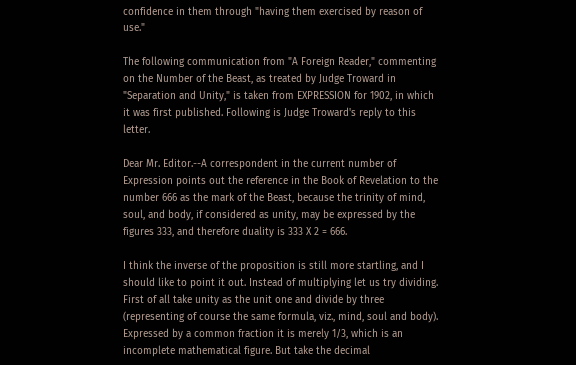confidence in them through "having them exercised by reason of use."

The following communication from "A Foreign Reader," commenting on the Number of the Beast, as treated by Judge Troward in "Separation and Unity," is taken from EXPRESSION for 1902, in which it was first published. Following is Judge Troward's reply to this letter.

Dear Mr. Editor.--A correspondent in the current number of Expression points out the reference in the Book of Revelation to the number 666 as the mark of the Beast, because the trinity of mind, soul, and body, if considered as unity, may be expressed by the figures 333, and therefore duality is 333 X 2 = 666.

I think the inverse of the proposition is still more startling, and I should like to point it out. Instead of multiplying let us try dividing. First of all take unity as the unit one and divide by three (representing of course the same formula, viz., mind, soul and body). Expressed by a common fraction it is merely 1/3, which is an incomplete mathematical figure. But take the decimal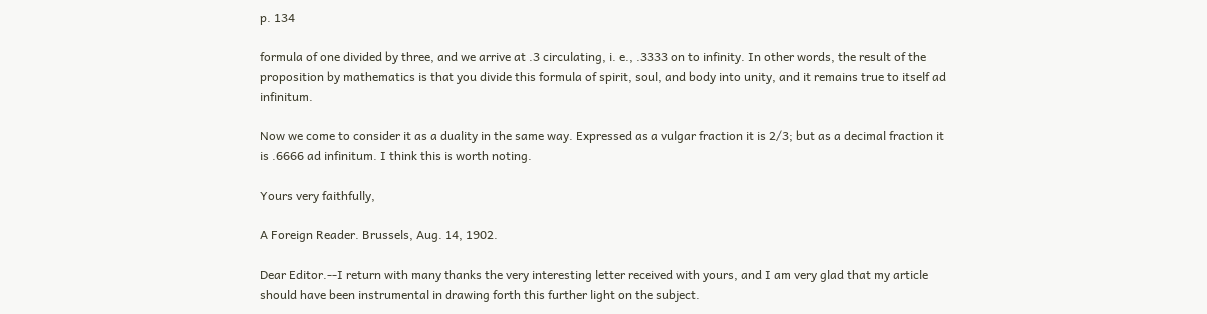p. 134

formula of one divided by three, and we arrive at .3 circulating, i. e., .3333 on to infinity. In other words, the result of the proposition by mathematics is that you divide this formula of spirit, soul, and body into unity, and it remains true to itself ad infinitum.

Now we come to consider it as a duality in the same way. Expressed as a vulgar fraction it is 2/3; but as a decimal fraction it is .6666 ad infinitum. I think this is worth noting.

Yours very faithfully,

A Foreign Reader. Brussels, Aug. 14, 1902.

Dear Editor.--I return with many thanks the very interesting letter received with yours, and I am very glad that my article should have been instrumental in drawing forth this further light on the subject.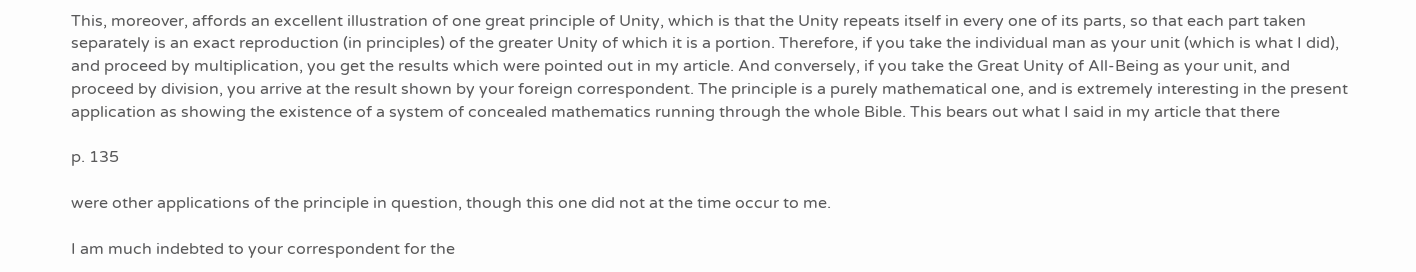This, moreover, affords an excellent illustration of one great principle of Unity, which is that the Unity repeats itself in every one of its parts, so that each part taken separately is an exact reproduction (in principles) of the greater Unity of which it is a portion. Therefore, if you take the individual man as your unit (which is what I did), and proceed by multiplication, you get the results which were pointed out in my article. And conversely, if you take the Great Unity of All-Being as your unit, and proceed by division, you arrive at the result shown by your foreign correspondent. The principle is a purely mathematical one, and is extremely interesting in the present application as showing the existence of a system of concealed mathematics running through the whole Bible. This bears out what I said in my article that there

p. 135

were other applications of the principle in question, though this one did not at the time occur to me.

I am much indebted to your correspondent for the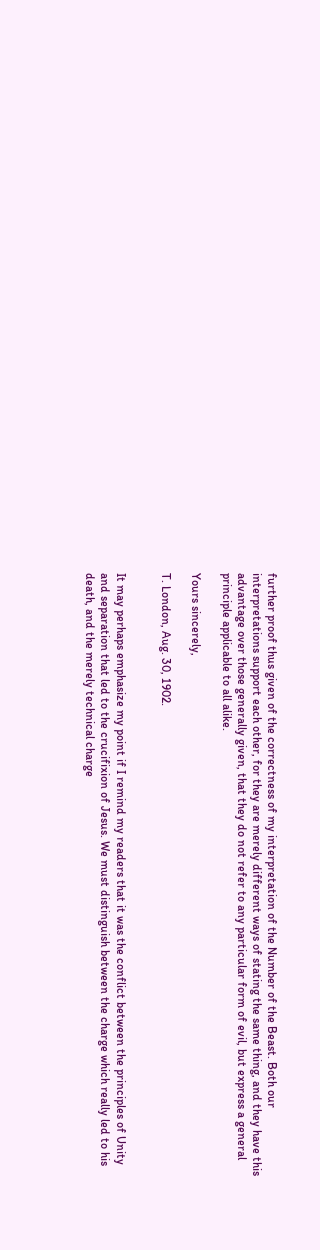further proof thus given of the correctness of my interpretation of the Number of the Beast. Both our interpretations support each other, for they are merely different ways of stating the same thing, and they have this advantage over those generally given, that they do not refer to any particular form of evil, but express a general principle applicable to all alike.

Yours sincerely,

T. London, Aug. 30, 1902.


It may perhaps emphasize my point if I remind my readers that it was the conflict between the principles of Unity and separation that led to the crucifixion of Jesus. We must distinguish between the charge which really led to his death, and the merely technical charge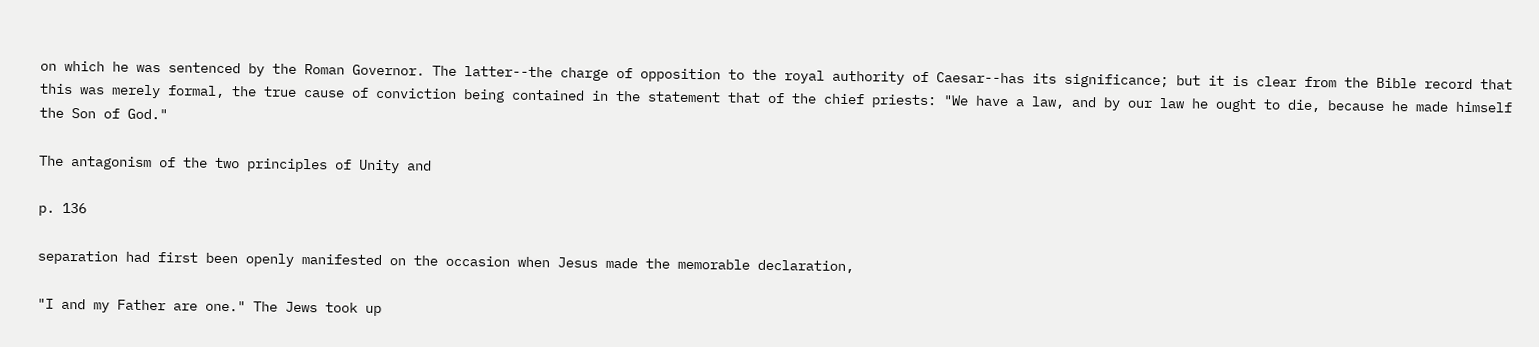on which he was sentenced by the Roman Governor. The latter--the charge of opposition to the royal authority of Caesar--has its significance; but it is clear from the Bible record that this was merely formal, the true cause of conviction being contained in the statement that of the chief priests: "We have a law, and by our law he ought to die, because he made himself the Son of God."

The antagonism of the two principles of Unity and

p. 136

separation had first been openly manifested on the occasion when Jesus made the memorable declaration,

"I and my Father are one." The Jews took up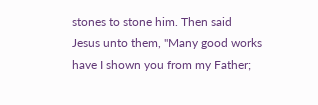stones to stone him. Then said Jesus unto them, "Many good works have I shown you from my Father;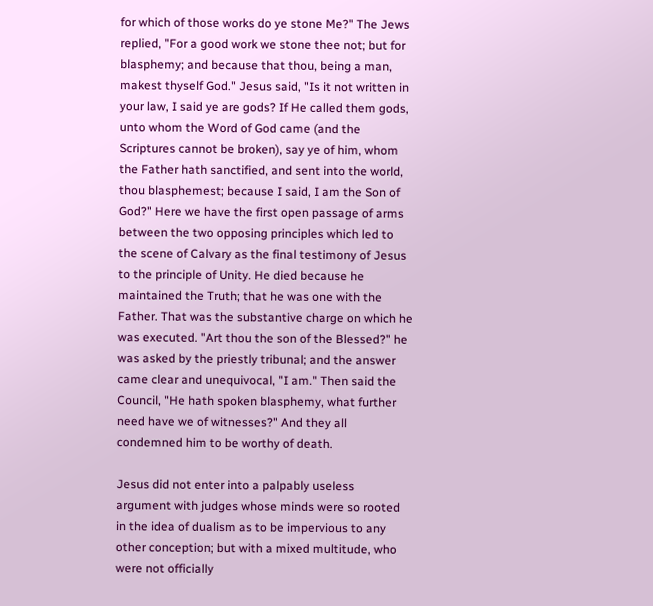for which of those works do ye stone Me?" The Jews replied, "For a good work we stone thee not; but for blasphemy; and because that thou, being a man, makest thyself God." Jesus said, "Is it not written in your law, I said ye are gods? If He called them gods, unto whom the Word of God came (and the Scriptures cannot be broken), say ye of him, whom the Father hath sanctified, and sent into the world, thou blasphemest; because I said, I am the Son of God?" Here we have the first open passage of arms between the two opposing principles which led to the scene of Calvary as the final testimony of Jesus to the principle of Unity. He died because he maintained the Truth; that he was one with the Father. That was the substantive charge on which he was executed. "Art thou the son of the Blessed?" he was asked by the priestly tribunal; and the answer came clear and unequivocal, "I am." Then said the Council, "He hath spoken blasphemy, what further need have we of witnesses?" And they all condemned him to be worthy of death.

Jesus did not enter into a palpably useless argument with judges whose minds were so rooted in the idea of dualism as to be impervious to any other conception; but with a mixed multitude, who were not officially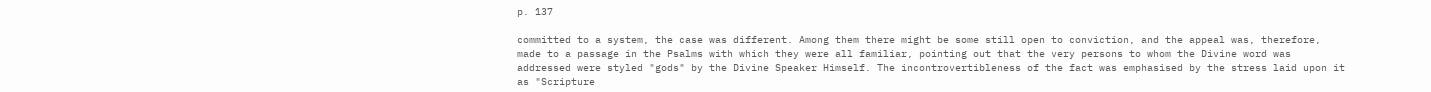p. 137

committed to a system, the case was different. Among them there might be some still open to conviction, and the appeal was, therefore, made to a passage in the Psalms with which they were all familiar, pointing out that the very persons to whom the Divine word was addressed were styled "gods" by the Divine Speaker Himself. The incontrovertibleness of the fact was emphasised by the stress laid upon it as "Scripture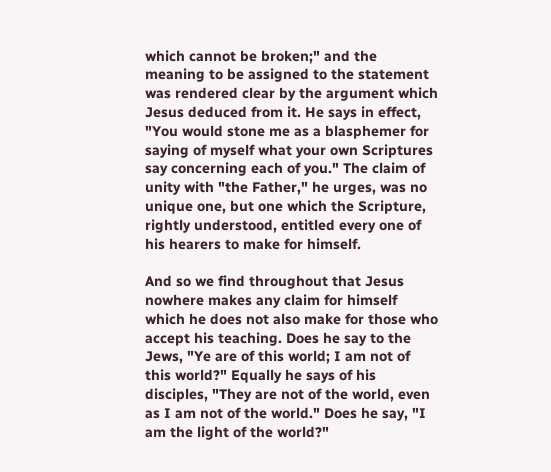which cannot be broken;" and the meaning to be assigned to the statement was rendered clear by the argument which Jesus deduced from it. He says in effect, "You would stone me as a blasphemer for saying of myself what your own Scriptures say concerning each of you." The claim of unity with "the Father," he urges, was no unique one, but one which the Scripture, rightly understood, entitled every one of his hearers to make for himself.

And so we find throughout that Jesus nowhere makes any claim for himself which he does not also make for those who accept his teaching. Does he say to the Jews, "Ye are of this world; I am not of this world?" Equally he says of his disciples, "They are not of the world, even as I am not of the world." Does he say, "I am the light of the world?"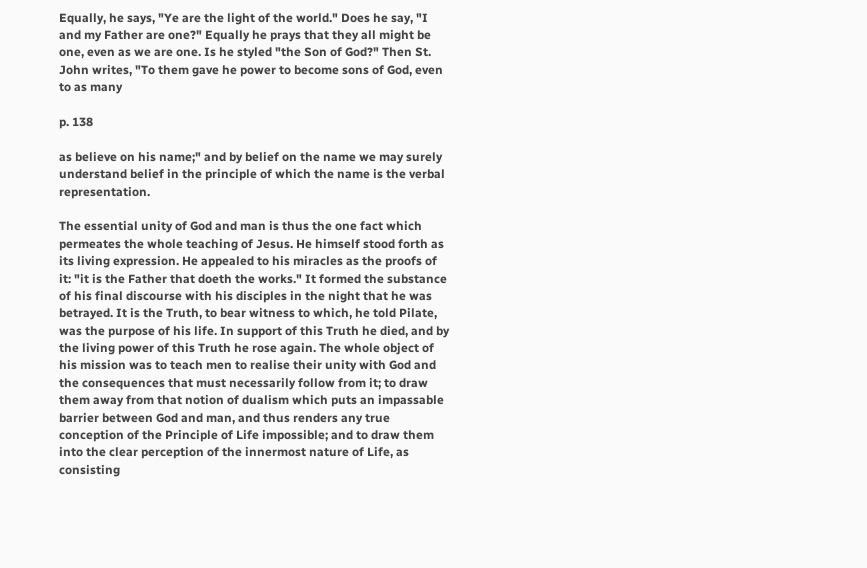Equally, he says, "Ye are the light of the world." Does he say, "I and my Father are one?" Equally he prays that they all might be one, even as we are one. Is he styled "the Son of God?" Then St. John writes, "To them gave he power to become sons of God, even to as many

p. 138

as believe on his name;" and by belief on the name we may surely understand belief in the principle of which the name is the verbal representation.

The essential unity of God and man is thus the one fact which permeates the whole teaching of Jesus. He himself stood forth as its living expression. He appealed to his miracles as the proofs of it: "it is the Father that doeth the works." It formed the substance of his final discourse with his disciples in the night that he was betrayed. It is the Truth, to bear witness to which, he told Pilate, was the purpose of his life. In support of this Truth he died, and by the living power of this Truth he rose again. The whole object of his mission was to teach men to realise their unity with God and the consequences that must necessarily follow from it; to draw them away from that notion of dualism which puts an impassable barrier between God and man, and thus renders any true conception of the Principle of Life impossible; and to draw them into the clear perception of the innermost nature of Life, as consisting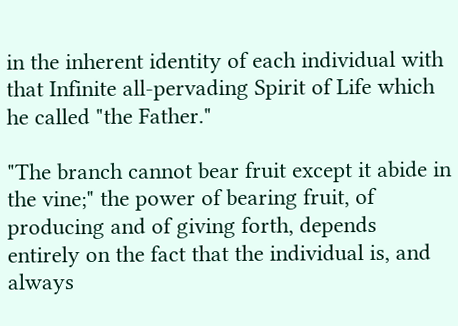in the inherent identity of each individual with that Infinite all-pervading Spirit of Life which he called "the Father."

"The branch cannot bear fruit except it abide in the vine;" the power of bearing fruit, of producing and of giving forth, depends entirely on the fact that the individual is, and always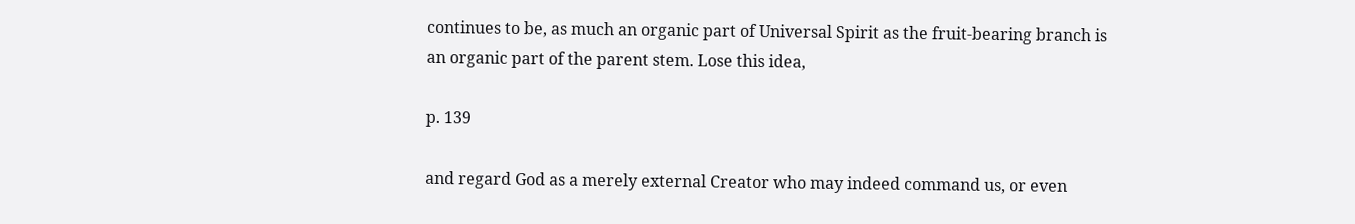continues to be, as much an organic part of Universal Spirit as the fruit-bearing branch is an organic part of the parent stem. Lose this idea,

p. 139

and regard God as a merely external Creator who may indeed command us, or even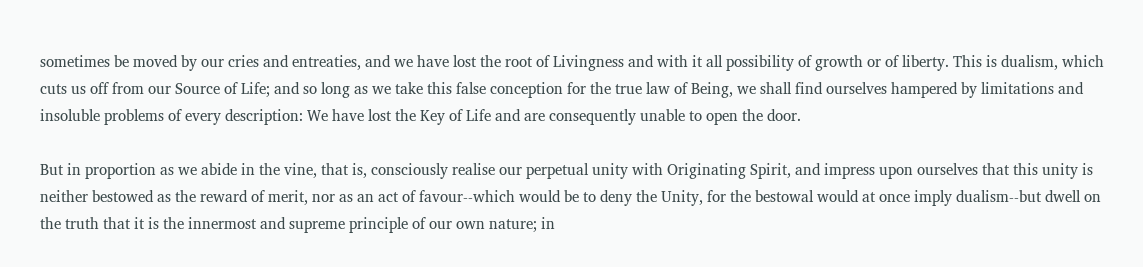sometimes be moved by our cries and entreaties, and we have lost the root of Livingness and with it all possibility of growth or of liberty. This is dualism, which cuts us off from our Source of Life; and so long as we take this false conception for the true law of Being, we shall find ourselves hampered by limitations and insoluble problems of every description: We have lost the Key of Life and are consequently unable to open the door.

But in proportion as we abide in the vine, that is, consciously realise our perpetual unity with Originating Spirit, and impress upon ourselves that this unity is neither bestowed as the reward of merit, nor as an act of favour--which would be to deny the Unity, for the bestowal would at once imply dualism--but dwell on the truth that it is the innermost and supreme principle of our own nature; in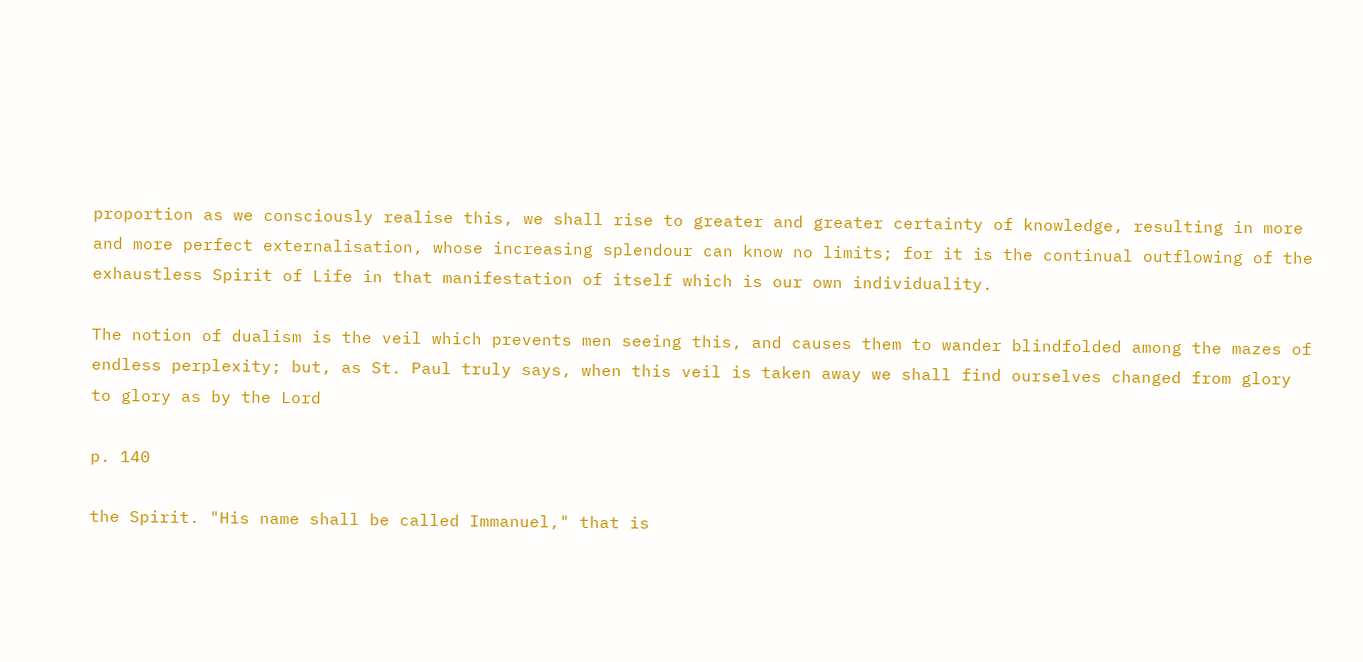proportion as we consciously realise this, we shall rise to greater and greater certainty of knowledge, resulting in more and more perfect externalisation, whose increasing splendour can know no limits; for it is the continual outflowing of the exhaustless Spirit of Life in that manifestation of itself which is our own individuality.

The notion of dualism is the veil which prevents men seeing this, and causes them to wander blindfolded among the mazes of endless perplexity; but, as St. Paul truly says, when this veil is taken away we shall find ourselves changed from glory to glory as by the Lord

p. 140

the Spirit. "His name shall be called Immanuel," that is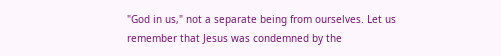"God in us," not a separate being from ourselves. Let us remember that Jesus was condemned by the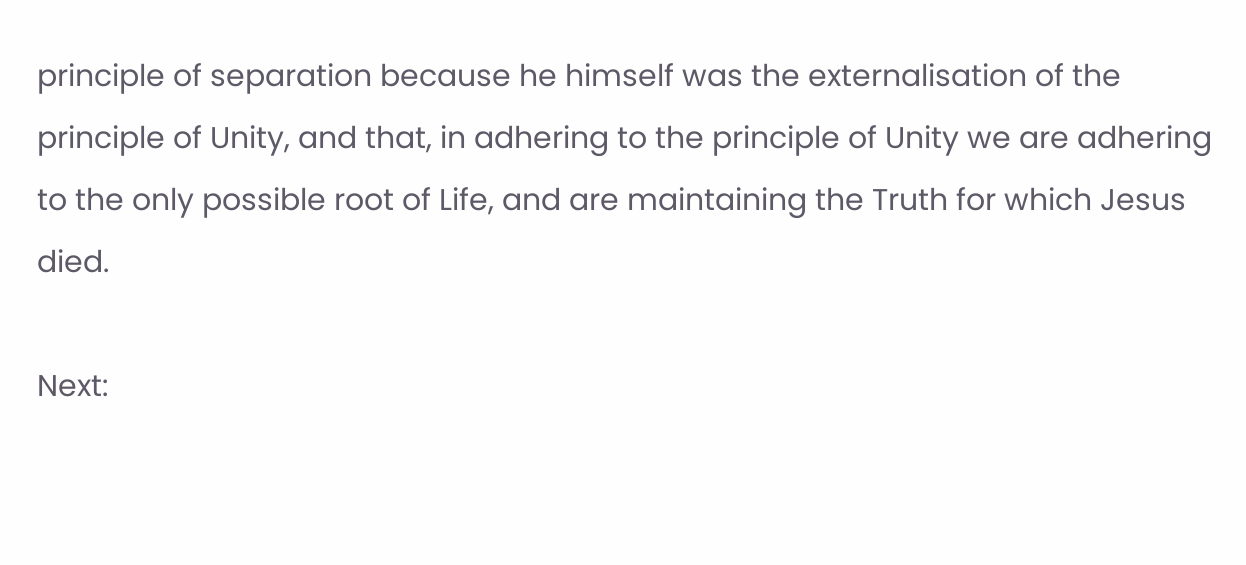principle of separation because he himself was the externalisation of the principle of Unity, and that, in adhering to the principle of Unity we are adhering to the only possible root of Life, and are maintaining the Truth for which Jesus died.

Next: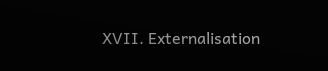XVII. Externalisation